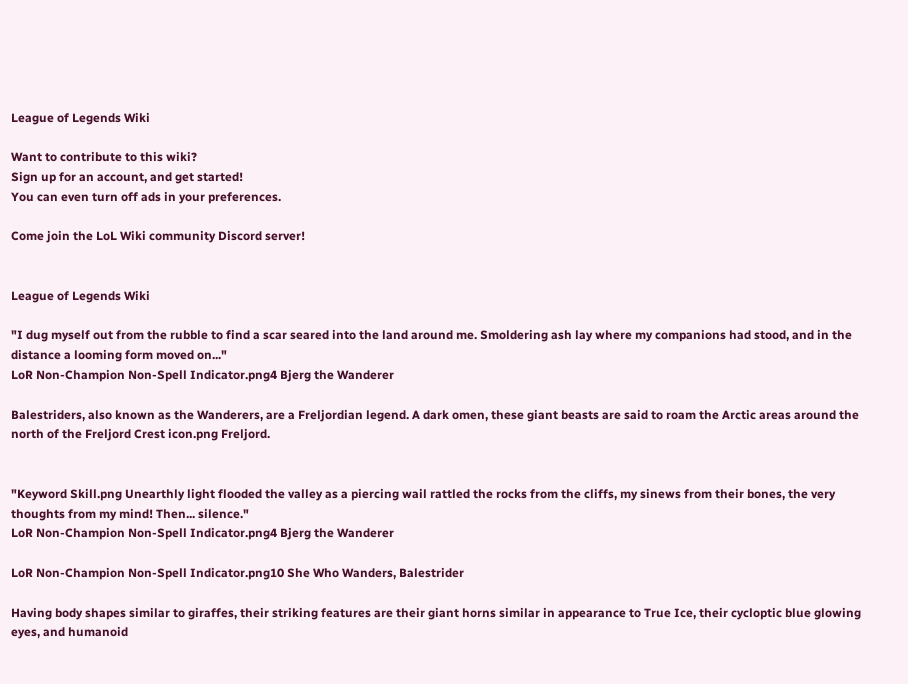League of Legends Wiki

Want to contribute to this wiki?
Sign up for an account, and get started!
You can even turn off ads in your preferences.

Come join the LoL Wiki community Discord server!


League of Legends Wiki

"I dug myself out from the rubble to find a scar seared into the land around me. Smoldering ash lay where my companions had stood, and in the distance a looming form moved on..."
LoR Non-Champion Non-Spell Indicator.png4 Bjerg the Wanderer

Balestriders, also known as the Wanderers, are a Freljordian legend. A dark omen, these giant beasts are said to roam the Arctic areas around the north of the Freljord Crest icon.png Freljord.


"Keyword Skill.png Unearthly light flooded the valley as a piercing wail rattled the rocks from the cliffs, my sinews from their bones, the very thoughts from my mind! Then... silence."
LoR Non-Champion Non-Spell Indicator.png4 Bjerg the Wanderer

LoR Non-Champion Non-Spell Indicator.png10 She Who Wanders, Balestrider

Having body shapes similar to giraffes, their striking features are their giant horns similar in appearance to True Ice, their cycloptic blue glowing eyes, and humanoid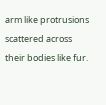arm like protrusions scattered across their bodies like fur.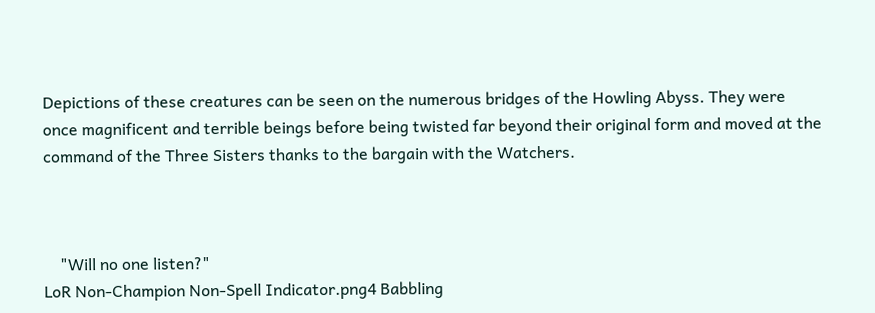Depictions of these creatures can be seen on the numerous bridges of the Howling Abyss. They were once magnificent and terrible beings before being twisted far beyond their original form and moved at the command of the Three Sisters thanks to the bargain with the Watchers.



    "Will no one listen?"
LoR Non-Champion Non-Spell Indicator.png4 Babbling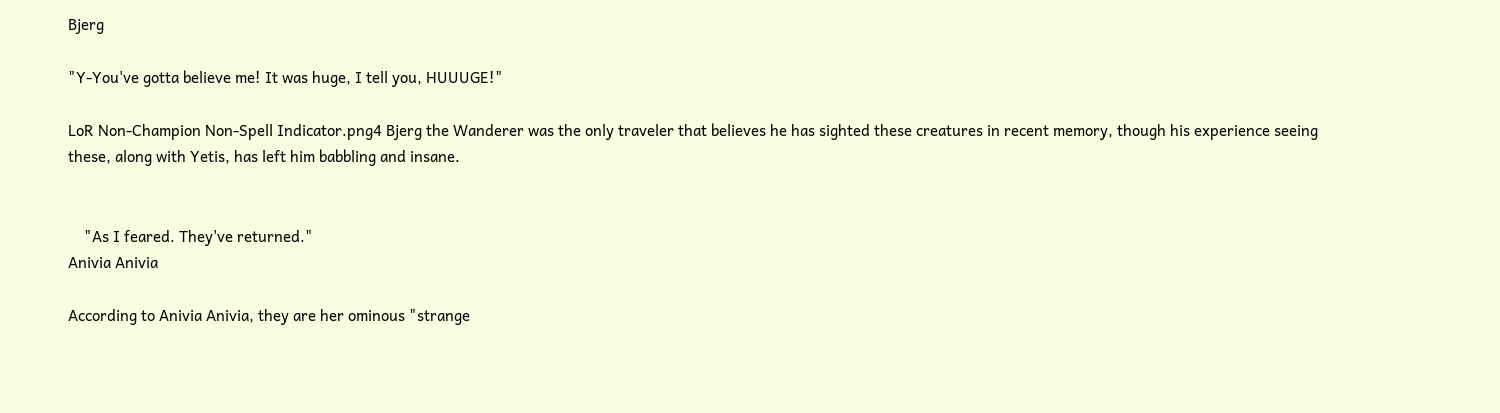Bjerg

"Y-You've gotta believe me! It was huge, I tell you, HUUUGE!"

LoR Non-Champion Non-Spell Indicator.png4 Bjerg the Wanderer was the only traveler that believes he has sighted these creatures in recent memory, though his experience seeing these, along with Yetis, has left him babbling and insane.


    "As I feared. They've returned."
Anivia Anivia

According to Anivia Anivia, they are her ominous "strange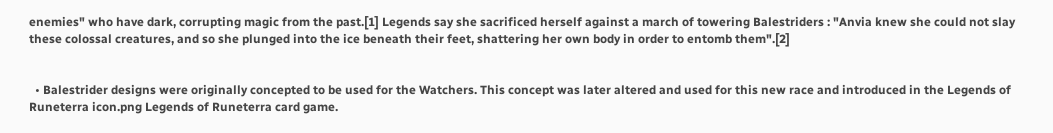enemies" who have dark, corrupting magic from the past.[1] Legends say she sacrificed herself against a march of towering Balestriders : "Anvia knew she could not slay these colossal creatures, and so she plunged into the ice beneath their feet, shattering her own body in order to entomb them".[2]


  • Balestrider designs were originally concepted to be used for the Watchers. This concept was later altered and used for this new race and introduced in the Legends of Runeterra icon.png Legends of Runeterra card game.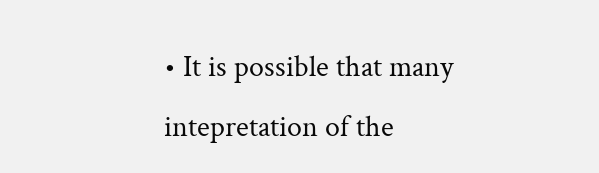• It is possible that many intepretation of the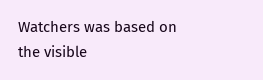Watchers was based on the visible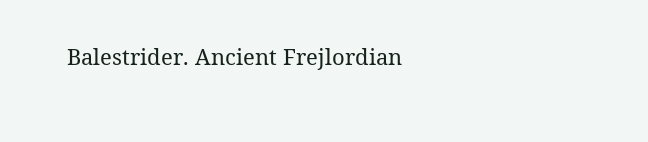Balestrider. Ancient Frejlordian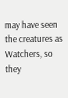may have seen the creatures as Watchers, so they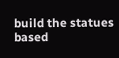build the statues based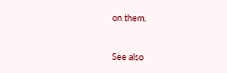on them.



See also